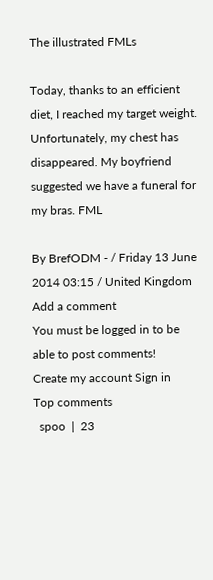The illustrated FMLs

Today, thanks to an efficient diet, I reached my target weight. Unfortunately, my chest has disappeared. My boyfriend suggested we have a funeral for my bras. FML

By BrefODM - / Friday 13 June 2014 03:15 / United Kingdom
Add a comment
You must be logged in to be able to post comments!
Create my account Sign in
Top comments
  spoo  |  23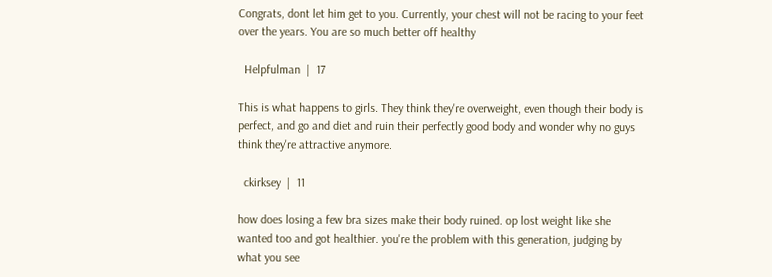Congrats, dont let him get to you. Currently, your chest will not be racing to your feet over the years. You are so much better off healthy

  Helpfulman  |  17

This is what happens to girls. They think they're overweight, even though their body is perfect, and go and diet and ruin their perfectly good body and wonder why no guys think they're attractive anymore.

  ckirksey  |  11

how does losing a few bra sizes make their body ruined. op lost weight like she wanted too and got healthier. you're the problem with this generation, judging by what you see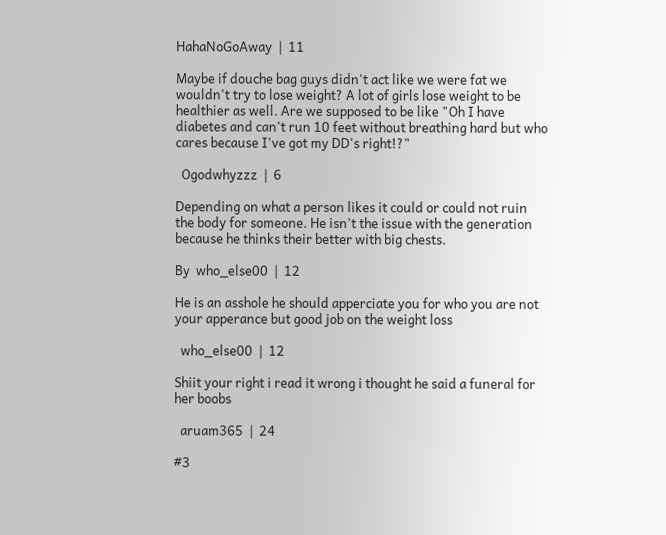HahaNoGoAway  |  11

Maybe if douche bag guys didn't act like we were fat we wouldn't try to lose weight? A lot of girls lose weight to be healthier as well. Are we supposed to be like "Oh I have diabetes and can't run 10 feet without breathing hard but who cares because I've got my DD's right!?"

  Ogodwhyzzz  |  6

Depending on what a person likes it could or could not ruin the body for someone. He isn't the issue with the generation because he thinks their better with big chests.

By  who_else00  |  12

He is an asshole he should apperciate you for who you are not your apperance but good job on the weight loss

  who_else00  |  12

Shiit your right i read it wrong i thought he said a funeral for her boobs

  aruam365  |  24

#3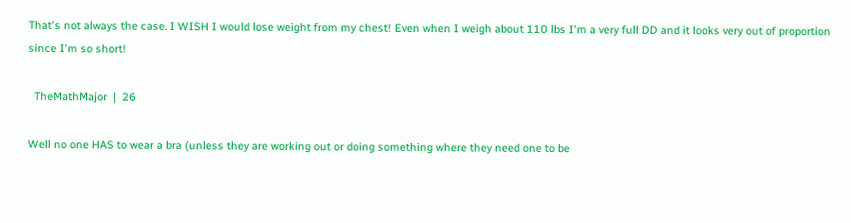That's not always the case. I WISH I would lose weight from my chest! Even when I weigh about 110 lbs I'm a very full DD and it looks very out of proportion since I'm so short!

  TheMathMajor  |  26

Well no one HAS to wear a bra (unless they are working out or doing something where they need one to be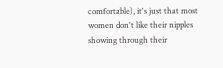comfortable), it's just that most women don't like their nipples showing through their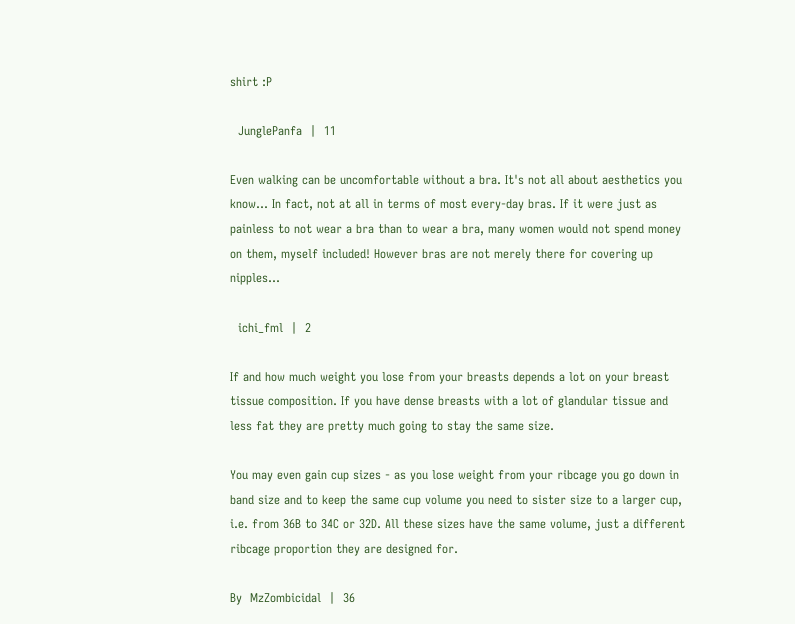shirt :P

  JunglePanfa  |  11

Even walking can be uncomfortable without a bra. It's not all about aesthetics you know... In fact, not at all in terms of most every-day bras. If it were just as painless to not wear a bra than to wear a bra, many women would not spend money on them, myself included! However bras are not merely there for covering up nipples...

  ichi_fml  |  2

If and how much weight you lose from your breasts depends a lot on your breast tissue composition. If you have dense breasts with a lot of glandular tissue and less fat they are pretty much going to stay the same size.

You may even gain cup sizes - as you lose weight from your ribcage you go down in band size and to keep the same cup volume you need to sister size to a larger cup, i.e. from 36B to 34C or 32D. All these sizes have the same volume, just a different ribcage proportion they are designed for.

By  MzZombicidal  |  36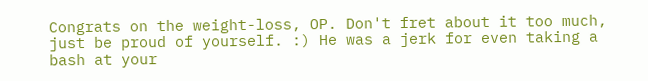Congrats on the weight-loss, OP. Don't fret about it too much, just be proud of yourself. :) He was a jerk for even taking a bash at your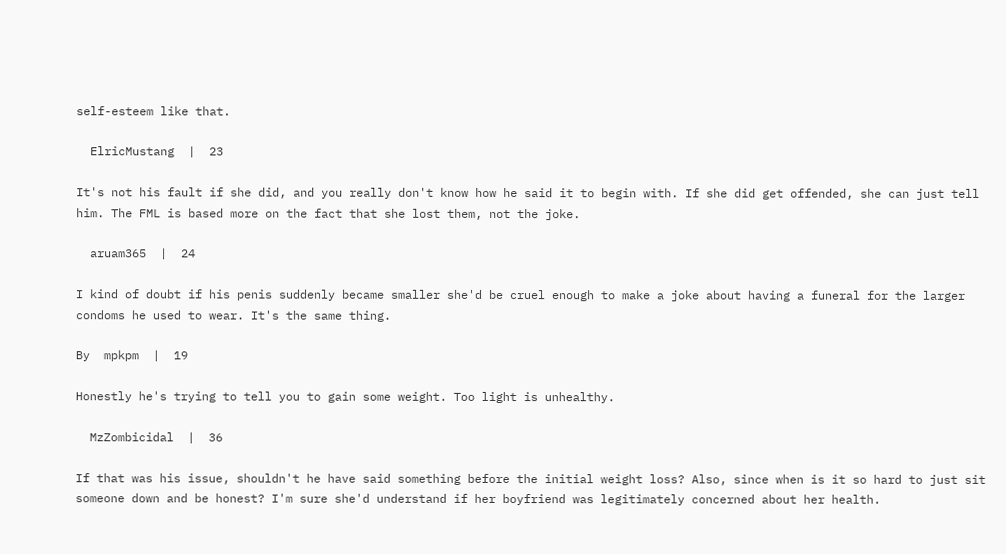self-esteem like that.

  ElricMustang  |  23

It's not his fault if she did, and you really don't know how he said it to begin with. If she did get offended, she can just tell him. The FML is based more on the fact that she lost them, not the joke.

  aruam365  |  24

I kind of doubt if his penis suddenly became smaller she'd be cruel enough to make a joke about having a funeral for the larger condoms he used to wear. It's the same thing.

By  mpkpm  |  19

Honestly he's trying to tell you to gain some weight. Too light is unhealthy.

  MzZombicidal  |  36

If that was his issue, shouldn't he have said something before the initial weight loss? Also, since when is it so hard to just sit someone down and be honest? I'm sure she'd understand if her boyfriend was legitimately concerned about her health.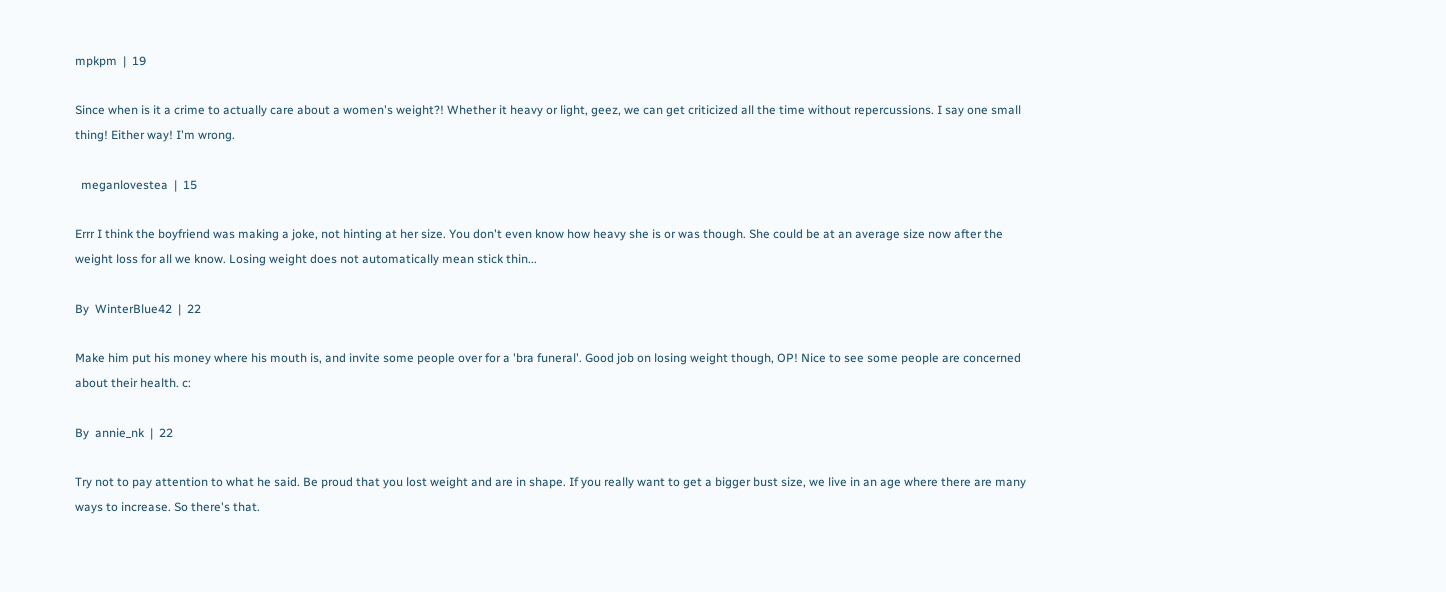mpkpm  |  19

Since when is it a crime to actually care about a women's weight?! Whether it heavy or light, geez, we can get criticized all the time without repercussions. I say one small thing! Either way! I'm wrong.

  meganlovestea  |  15

Errr I think the boyfriend was making a joke, not hinting at her size. You don't even know how heavy she is or was though. She could be at an average size now after the weight loss for all we know. Losing weight does not automatically mean stick thin...

By  WinterBlue42  |  22

Make him put his money where his mouth is, and invite some people over for a 'bra funeral'. Good job on losing weight though, OP! Nice to see some people are concerned about their health. c:

By  annie_nk  |  22

Try not to pay attention to what he said. Be proud that you lost weight and are in shape. If you really want to get a bigger bust size, we live in an age where there are many ways to increase. So there's that.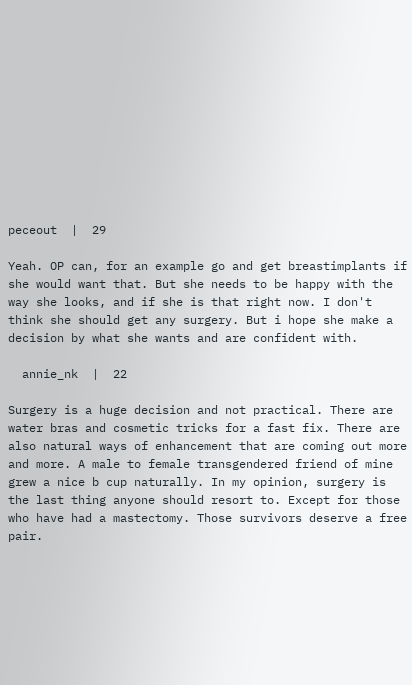peceout  |  29

Yeah. OP can, for an example go and get breastimplants if she would want that. But she needs to be happy with the way she looks, and if she is that right now. I don't think she should get any surgery. But i hope she make a decision by what she wants and are confident with.

  annie_nk  |  22

Surgery is a huge decision and not practical. There are water bras and cosmetic tricks for a fast fix. There are also natural ways of enhancement that are coming out more and more. A male to female transgendered friend of mine grew a nice b cup naturally. In my opinion, surgery is the last thing anyone should resort to. Except for those who have had a mastectomy. Those survivors deserve a free pair.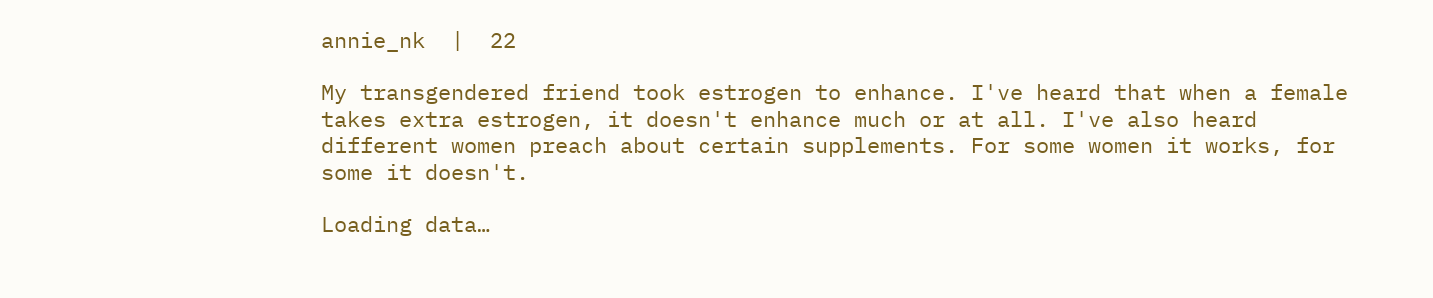annie_nk  |  22

My transgendered friend took estrogen to enhance. I've heard that when a female takes extra estrogen, it doesn't enhance much or at all. I've also heard different women preach about certain supplements. For some women it works, for some it doesn't.

Loading data…